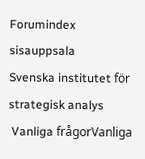Forumindex sisauppsala
Svenska institutet för strategisk analys
 Vanliga frågorVanliga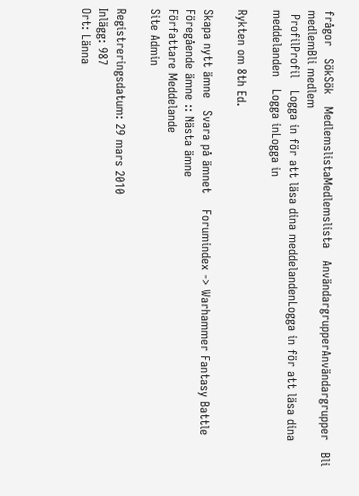frågor   SökSök   MedlemslistaMedlemslista   AnvändargrupperAnvändargrupper   Bli medlemBli medlem
 ProfilProfil   Logga in för att läsa dina meddelandenLogga in för att läsa dina meddelanden   Logga inLogga in

Rykten om 8th Ed.

Skapa nytt ämne   Svara på ämnet    Forumindex -> Warhammer Fantasy Battle
Föregående ämne :: Nästa ämne
Författare Meddelande
Site Admin

Registreringsdatum: 29 mars 2010
Inlägg: 987
Ort: Länna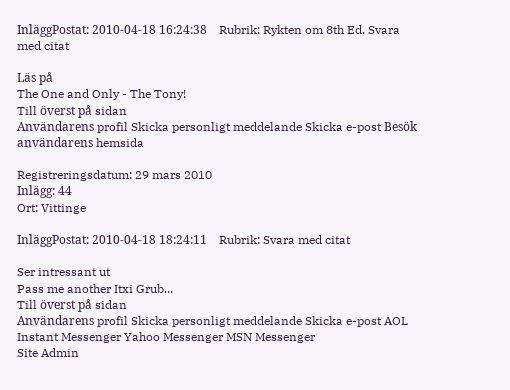InläggPostat: 2010-04-18 16:24:38    Rubrik: Rykten om 8th Ed. Svara med citat

Läs på
The One and Only - The Tony!
Till överst på sidan
Användarens profil Skicka personligt meddelande Skicka e-post Besök användarens hemsida

Registreringsdatum: 29 mars 2010
Inlägg: 44
Ort: Vittinge

InläggPostat: 2010-04-18 18:24:11    Rubrik: Svara med citat

Ser intressant ut
Pass me another Itxi Grub...
Till överst på sidan
Användarens profil Skicka personligt meddelande Skicka e-post AOL Instant Messenger Yahoo Messenger MSN Messenger
Site Admin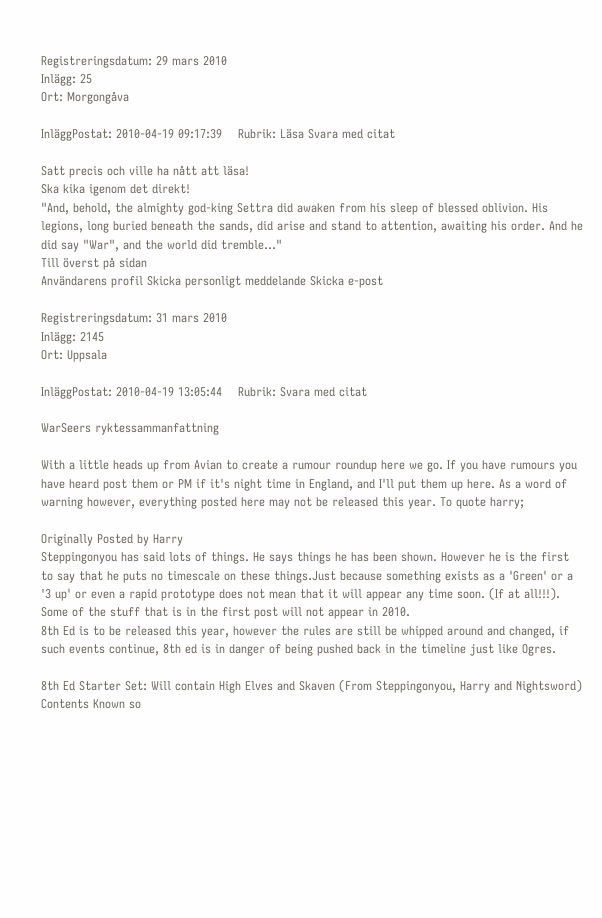Registreringsdatum: 29 mars 2010
Inlägg: 25
Ort: Morgongåva

InläggPostat: 2010-04-19 09:17:39    Rubrik: Läsa Svara med citat

Satt precis och ville ha nått att läsa!
Ska kika igenom det direkt!
"And, behold, the almighty god-king Settra did awaken from his sleep of blessed oblivion. His legions, long buried beneath the sands, did arise and stand to attention, awaiting his order. And he did say "War", and the world did tremble..."
Till överst på sidan
Användarens profil Skicka personligt meddelande Skicka e-post

Registreringsdatum: 31 mars 2010
Inlägg: 2145
Ort: Uppsala

InläggPostat: 2010-04-19 13:05:44    Rubrik: Svara med citat

WarSeers ryktessammanfattning

With a little heads up from Avian to create a rumour roundup here we go. If you have rumours you have heard post them or PM if it's night time in England, and I'll put them up here. As a word of warning however, everything posted here may not be released this year. To quote harry;

Originally Posted by Harry
Steppingonyou has said lots of things. He says things he has been shown. However he is the first to say that he puts no timescale on these things.Just because something exists as a 'Green' or a '3 up' or even a rapid prototype does not mean that it will appear any time soon. (If at all!!!). Some of the stuff that is in the first post will not appear in 2010.
8th Ed is to be released this year, however the rules are still be whipped around and changed, if such events continue, 8th ed is in danger of being pushed back in the timeline just like Ogres.

8th Ed Starter Set: Will contain High Elves and Skaven (From Steppingonyou, Harry and Nightsword)
Contents Known so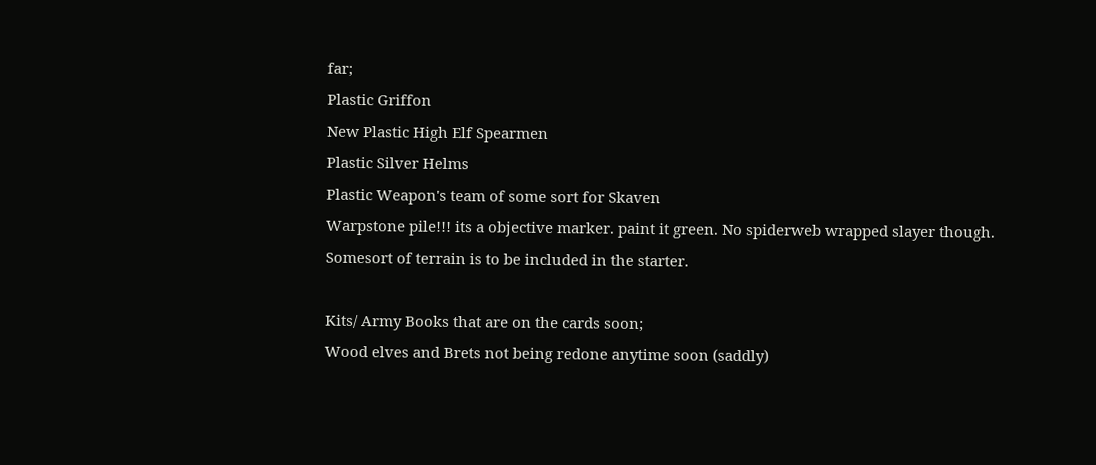far;
Plastic Griffon
New Plastic High Elf Spearmen
Plastic Silver Helms
Plastic Weapon's team of some sort for Skaven
Warpstone pile!!! its a objective marker. paint it green. No spiderweb wrapped slayer though.
Somesort of terrain is to be included in the starter.

Kits/ Army Books that are on the cards soon;
Wood elves and Brets not being redone anytime soon (saddly)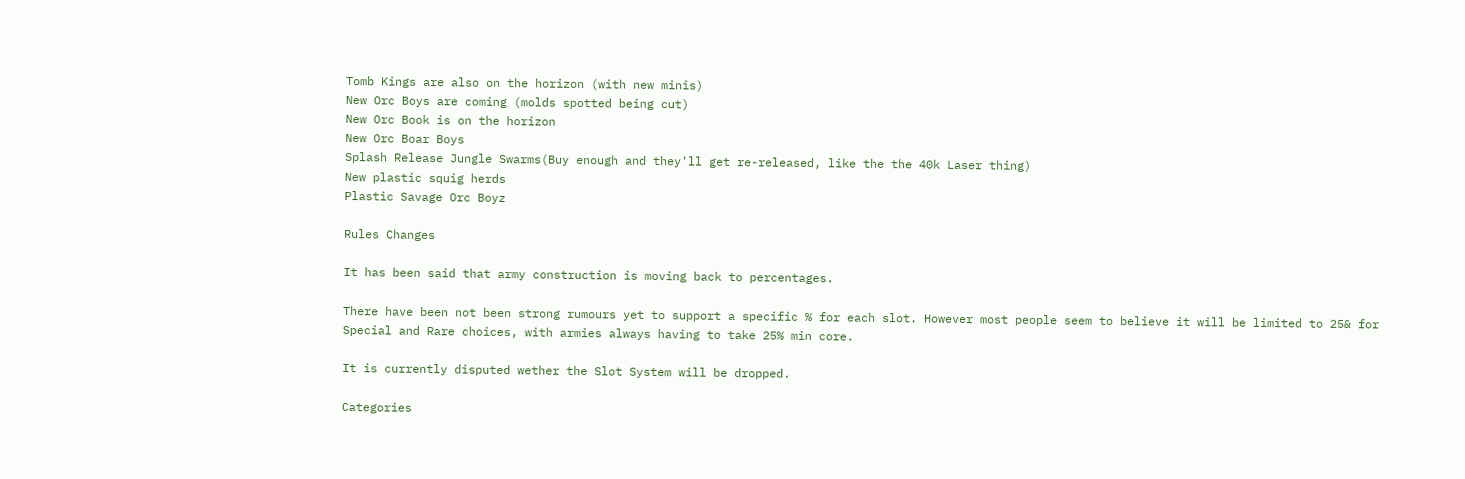Tomb Kings are also on the horizon (with new minis)
New Orc Boys are coming (molds spotted being cut)
New Orc Book is on the horizon
New Orc Boar Boys
Splash Release Jungle Swarms(Buy enough and they'll get re-released, like the the 40k Laser thing)
New plastic squig herds
Plastic Savage Orc Boyz

Rules Changes

It has been said that army construction is moving back to percentages.

There have been not been strong rumours yet to support a specific % for each slot. However most people seem to believe it will be limited to 25& for Special and Rare choices, with armies always having to take 25% min core.

It is currently disputed wether the Slot System will be dropped.

Categories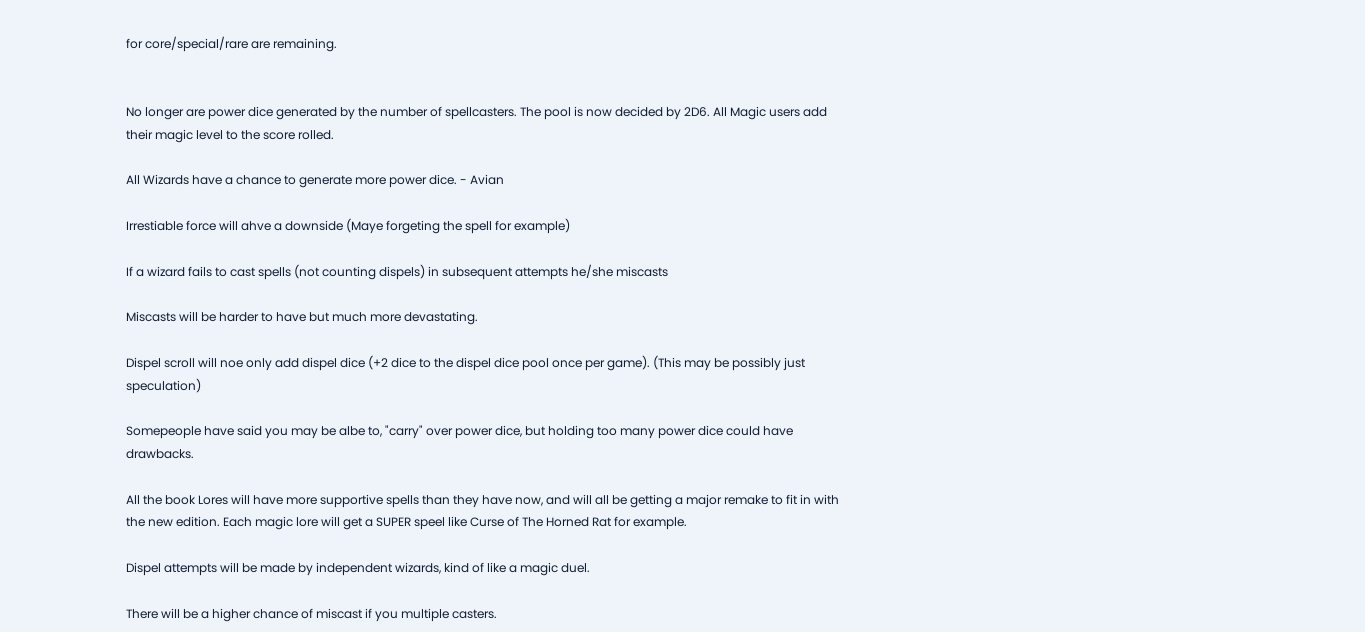for core/special/rare are remaining.


No longer are power dice generated by the number of spellcasters. The pool is now decided by 2D6. All Magic users add their magic level to the score rolled.

All Wizards have a chance to generate more power dice. - Avian

Irrestiable force will ahve a downside (Maye forgeting the spell for example)

If a wizard fails to cast spells (not counting dispels) in subsequent attempts he/she miscasts

Miscasts will be harder to have but much more devastating.

Dispel scroll will noe only add dispel dice (+2 dice to the dispel dice pool once per game). (This may be possibly just speculation)

Somepeople have said you may be albe to, "carry" over power dice, but holding too many power dice could have drawbacks.

All the book Lores will have more supportive spells than they have now, and will all be getting a major remake to fit in with the new edition. Each magic lore will get a SUPER speel like Curse of The Horned Rat for example.

Dispel attempts will be made by independent wizards, kind of like a magic duel.

There will be a higher chance of miscast if you multiple casters.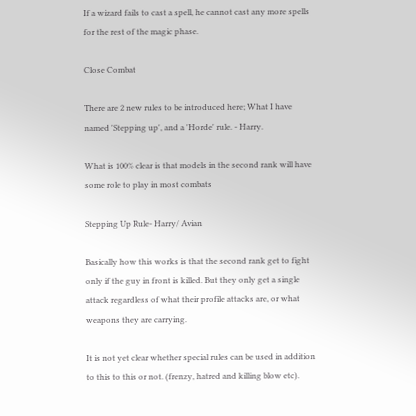If a wizard fails to cast a spell, he cannot cast any more spells for the rest of the magic phase.

Close Combat

There are 2 new rules to be introduced here; What I have named 'Stepping up', and a 'Horde' rule. - Harry.

What is 100% clear is that models in the second rank will have some role to play in most combats

Stepping Up Rule- Harry/ Avian

Basically how this works is that the second rank get to fight only if the guy in front is killed. But they only get a single attack regardless of what their profile attacks are, or what weapons they are carrying.

It is not yet clear whether special rules can be used in addition to this to this or not. (frenzy, hatred and killing blow etc).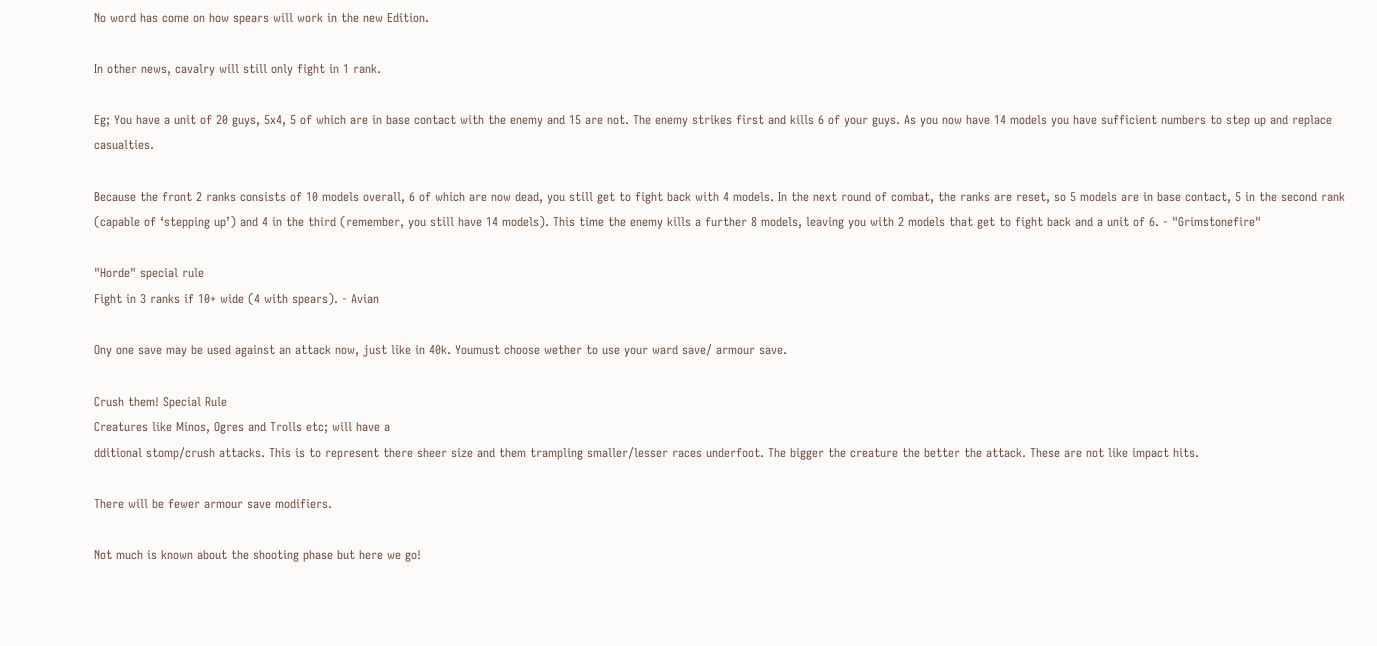No word has come on how spears will work in the new Edition.

In other news, cavalry will still only fight in 1 rank.

Eg; You have a unit of 20 guys, 5x4, 5 of which are in base contact with the enemy and 15 are not. The enemy strikes first and kills 6 of your guys. As you now have 14 models you have sufficient numbers to step up and replace casualties.

Because the front 2 ranks consists of 10 models overall, 6 of which are now dead, you still get to fight back with 4 models. In the next round of combat, the ranks are reset, so 5 models are in base contact, 5 in the second rank (capable of ‘stepping up’) and 4 in the third (remember, you still have 14 models). This time the enemy kills a further 8 models, leaving you with 2 models that get to fight back and a unit of 6. - "Grimstonefire"

"Horde" special rule
Fight in 3 ranks if 10+ wide (4 with spears). - Avian

Ony one save may be used against an attack now, just like in 40k. Youmust choose wether to use your ward save/ armour save.

Crush them! Special Rule
Creatures like Minos, Ogres and Trolls etc; will have a
dditional stomp/crush attacks. This is to represent there sheer size and them trampling smaller/lesser races underfoot. The bigger the creature the better the attack. These are not like impact hits.

There will be fewer armour save modifiers.

Not much is known about the shooting phase but here we go!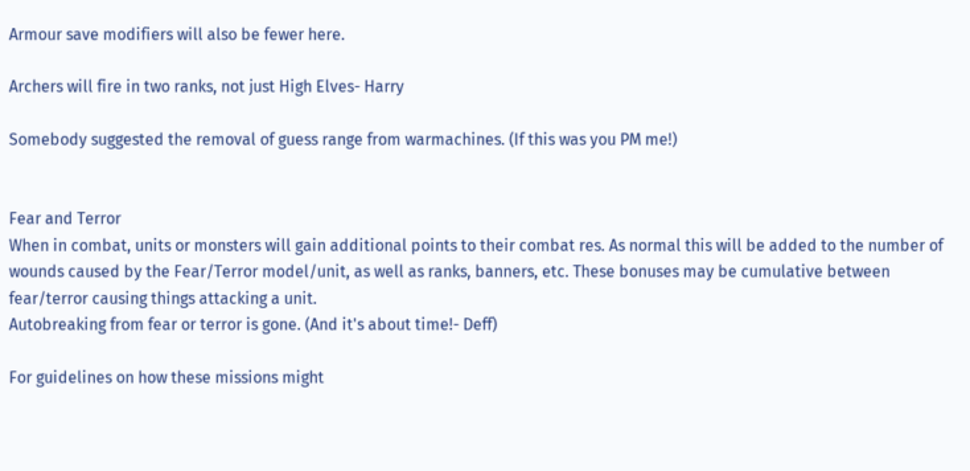Armour save modifiers will also be fewer here.

Archers will fire in two ranks, not just High Elves- Harry

Somebody suggested the removal of guess range from warmachines. (If this was you PM me!)


Fear and Terror
When in combat, units or monsters will gain additional points to their combat res. As normal this will be added to the number of wounds caused by the Fear/Terror model/unit, as well as ranks, banners, etc. These bonuses may be cumulative between fear/terror causing things attacking a unit.
Autobreaking from fear or terror is gone. (And it's about time!- Deff)

For guidelines on how these missions might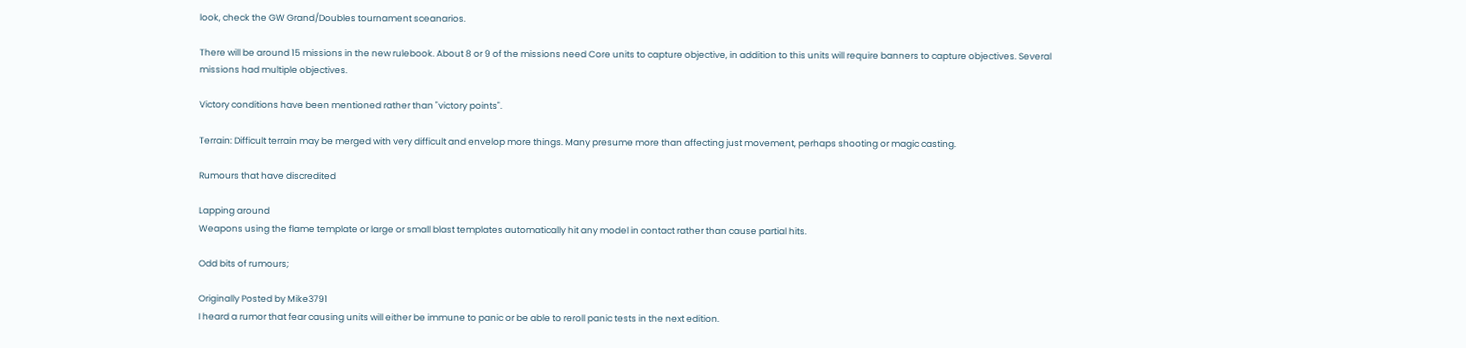look, check the GW Grand/Doubles tournament sceanarios.

There will be around 15 missions in the new rulebook. About 8 or 9 of the missions need Core units to capture objective, in addition to this units will require banners to capture objectives. Several missions had multiple objectives.

Victory conditions have been mentioned rather than "victory points".

Terrain: Difficult terrain may be merged with very difficult and envelop more things. Many presume more than affecting just movement, perhaps shooting or magic casting.

Rumours that have discredited

Lapping around
Weapons using the flame template or large or small blast templates automatically hit any model in contact rather than cause partial hits.

Odd bits of rumours;

Originally Posted by Mike3791
I heard a rumor that fear causing units will either be immune to panic or be able to reroll panic tests in the next edition.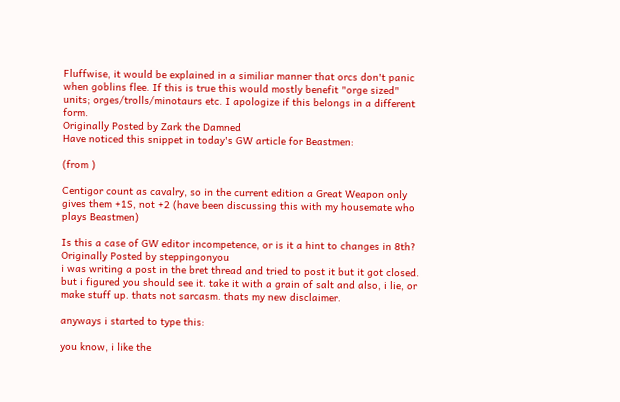Fluffwise, it would be explained in a similiar manner that orcs don't panic when goblins flee. If this is true this would mostly benefit "orge sized" units; orges/trolls/minotaurs etc. I apologize if this belongs in a different form.
Originally Posted by Zark the Damned
Have noticed this snippet in today's GW article for Beastmen:

(from )

Centigor count as cavalry, so in the current edition a Great Weapon only gives them +1S, not +2 (have been discussing this with my housemate who plays Beastmen)

Is this a case of GW editor incompetence, or is it a hint to changes in 8th?
Originally Posted by steppingonyou
i was writing a post in the bret thread and tried to post it but it got closed. but i figured you should see it. take it with a grain of salt and also, i lie, or make stuff up. thats not sarcasm. thats my new disclaimer.

anyways i started to type this:

you know, i like the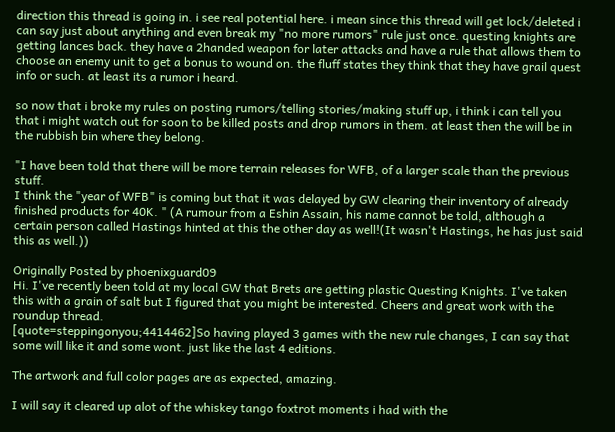direction this thread is going in. i see real potential here. i mean since this thread will get lock/deleted i can say just about anything and even break my "no more rumors" rule just once. questing knights are getting lances back. they have a 2handed weapon for later attacks and have a rule that allows them to choose an enemy unit to get a bonus to wound on. the fluff states they think that they have grail quest info or such. at least its a rumor i heard.

so now that i broke my rules on posting rumors/telling stories/making stuff up, i think i can tell you that i might watch out for soon to be killed posts and drop rumors in them. at least then the will be in the rubbish bin where they belong.

"I have been told that there will be more terrain releases for WFB, of a larger scale than the previous stuff.
I think the "year of WFB" is coming but that it was delayed by GW clearing their inventory of already finished products for 40K. " (A rumour from a Eshin Assain, his name cannot be told, although a certain person called Hastings hinted at this the other day as well!(It wasn't Hastings, he has just said this as well.))

Originally Posted by phoenixguard09
Hi. I've recently been told at my local GW that Brets are getting plastic Questing Knights. I've taken this with a grain of salt but I figured that you might be interested. Cheers and great work with the roundup thread.
[quote=steppingonyou;4414462]So having played 3 games with the new rule changes, I can say that some will like it and some wont. just like the last 4 editions.

The artwork and full color pages are as expected, amazing.

I will say it cleared up alot of the whiskey tango foxtrot moments i had with the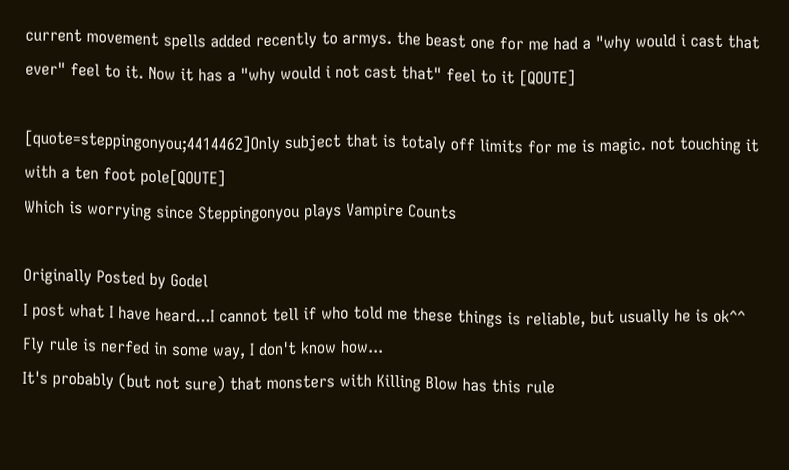current movement spells added recently to armys. the beast one for me had a "why would i cast that ever" feel to it. Now it has a "why would i not cast that" feel to it [QOUTE]

[quote=steppingonyou;4414462]Only subject that is totaly off limits for me is magic. not touching it with a ten foot pole[QOUTE]
Which is worrying since Steppingonyou plays Vampire Counts

Originally Posted by Godel
I post what I have heard...I cannot tell if who told me these things is reliable, but usually he is ok^^
Fly rule is nerfed in some way, I don't know how...
It's probably (but not sure) that monsters with Killing Blow has this rule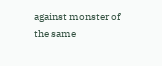against monster of the same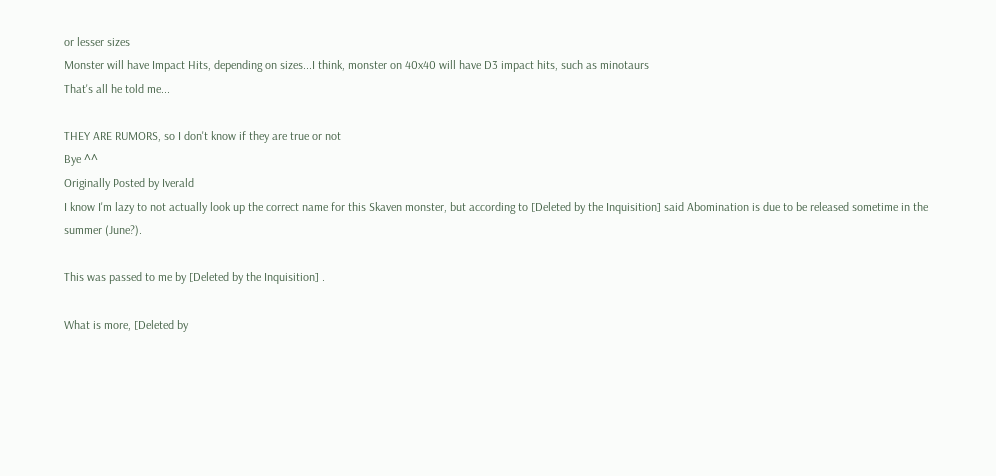or lesser sizes
Monster will have Impact Hits, depending on sizes...I think, monster on 40x40 will have D3 impact hits, such as minotaurs
That's all he told me...

THEY ARE RUMORS, so I don't know if they are true or not
Bye ^^
Originally Posted by Iverald
I know I'm lazy to not actually look up the correct name for this Skaven monster, but according to [Deleted by the Inquisition] said Abomination is due to be released sometime in the summer (June?).

This was passed to me by [Deleted by the Inquisition] .

What is more, [Deleted by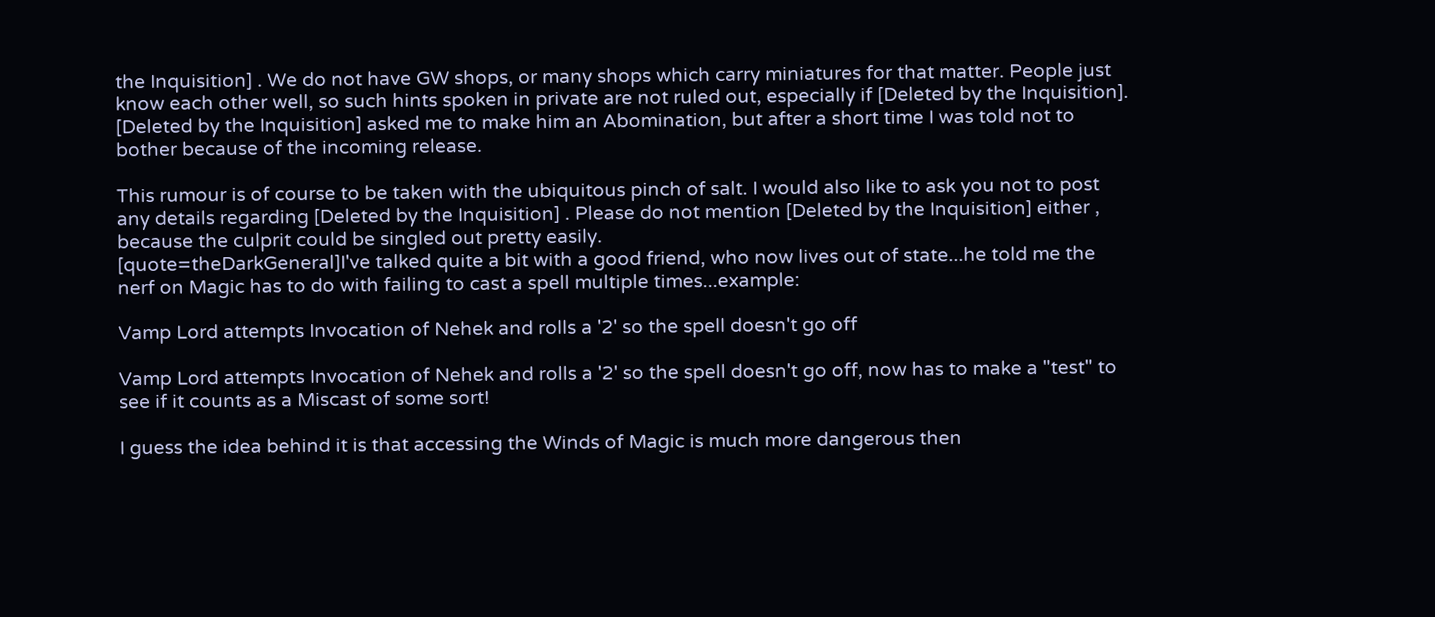the Inquisition] . We do not have GW shops, or many shops which carry miniatures for that matter. People just know each other well, so such hints spoken in private are not ruled out, especially if [Deleted by the Inquisition]. [Deleted by the Inquisition] asked me to make him an Abomination, but after a short time I was told not to bother because of the incoming release.

This rumour is of course to be taken with the ubiquitous pinch of salt. I would also like to ask you not to post any details regarding [Deleted by the Inquisition] . Please do not mention [Deleted by the Inquisition] either , because the culprit could be singled out pretty easily.
[quote=theDarkGeneral]I've talked quite a bit with a good friend, who now lives out of state...he told me the nerf on Magic has to do with failing to cast a spell multiple times...example:

Vamp Lord attempts Invocation of Nehek and rolls a '2' so the spell doesn't go off

Vamp Lord attempts Invocation of Nehek and rolls a '2' so the spell doesn't go off, now has to make a "test" to see if it counts as a Miscast of some sort!

I guess the idea behind it is that accessing the Winds of Magic is much more dangerous then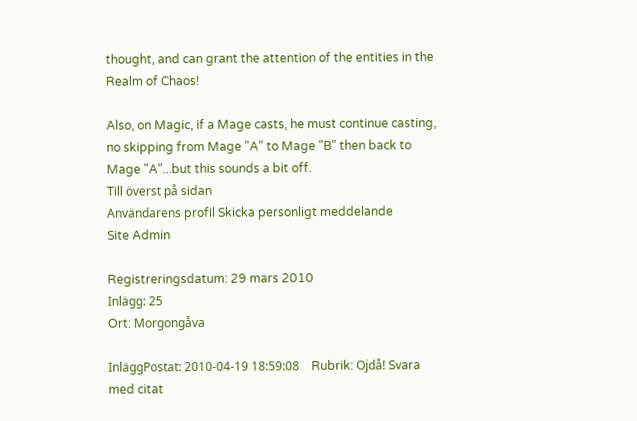thought, and can grant the attention of the entities in the Realm of Chaos!

Also, on Magic, if a Mage casts, he must continue casting, no skipping from Mage "A" to Mage "B" then back to Mage "A"...but this sounds a bit off.
Till överst på sidan
Användarens profil Skicka personligt meddelande
Site Admin

Registreringsdatum: 29 mars 2010
Inlägg: 25
Ort: Morgongåva

InläggPostat: 2010-04-19 18:59:08    Rubrik: Ojdå! Svara med citat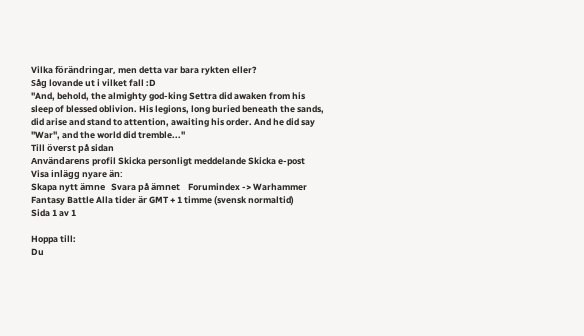Vilka förändringar, men detta var bara rykten eller?
Såg lovande ut i vilket fall :D
"And, behold, the almighty god-king Settra did awaken from his sleep of blessed oblivion. His legions, long buried beneath the sands, did arise and stand to attention, awaiting his order. And he did say "War", and the world did tremble..."
Till överst på sidan
Användarens profil Skicka personligt meddelande Skicka e-post
Visa inlägg nyare än:
Skapa nytt ämne   Svara på ämnet    Forumindex -> Warhammer Fantasy Battle Alla tider är GMT + 1 timme (svensk normaltid)
Sida 1 av 1

Hoppa till:
Du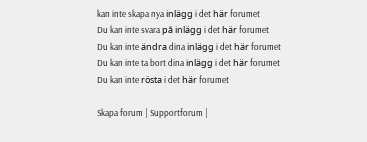kan inte skapa nya inlägg i det här forumet
Du kan inte svara på inlägg i det här forumet
Du kan inte ändra dina inlägg i det här forumet
Du kan inte ta bort dina inlägg i det här forumet
Du kan inte rösta i det här forumet

Skapa forum | Supportforum |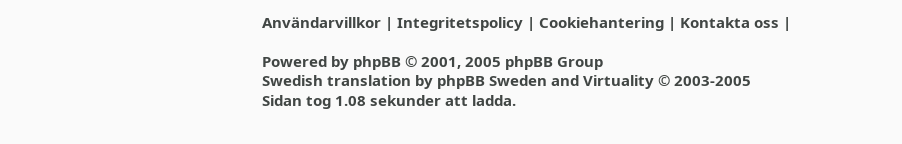Användarvillkor | Integritetspolicy | Cookiehantering | Kontakta oss |

Powered by phpBB © 2001, 2005 phpBB Group
Swedish translation by phpBB Sweden and Virtuality © 2003-2005
Sidan tog 1.08 sekunder att ladda.